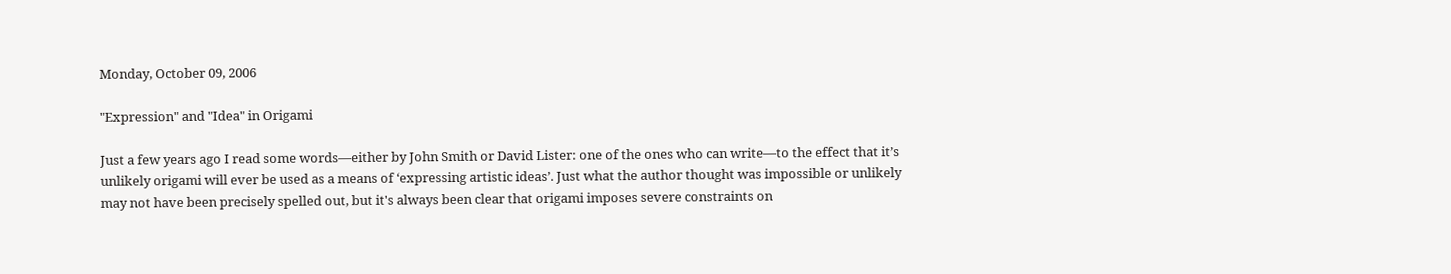Monday, October 09, 2006

"Expression" and "Idea" in Origami

Just a few years ago I read some words—either by John Smith or David Lister: one of the ones who can write—to the effect that it’s unlikely origami will ever be used as a means of ‘expressing artistic ideas’. Just what the author thought was impossible or unlikely may not have been precisely spelled out, but it's always been clear that origami imposes severe constraints on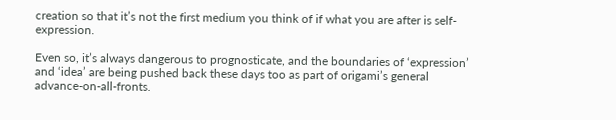creation so that it’s not the first medium you think of if what you are after is self-expression.

Even so, it’s always dangerous to prognosticate, and the boundaries of ‘expression’ and ‘idea’ are being pushed back these days too as part of origami’s general advance-on-all-fronts.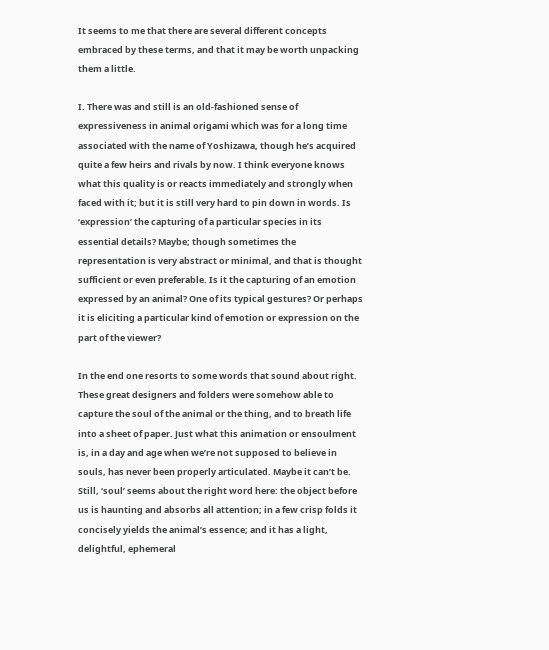It seems to me that there are several different concepts embraced by these terms, and that it may be worth unpacking them a little.

I. There was and still is an old-fashioned sense of expressiveness in animal origami which was for a long time associated with the name of Yoshizawa, though he’s acquired quite a few heirs and rivals by now. I think everyone knows what this quality is or reacts immediately and strongly when faced with it; but it is still very hard to pin down in words. Is ‘expression’ the capturing of a particular species in its essential details? Maybe; though sometimes the representation is very abstract or minimal, and that is thought sufficient or even preferable. Is it the capturing of an emotion expressed by an animal? One of its typical gestures? Or perhaps it is eliciting a particular kind of emotion or expression on the part of the viewer?

In the end one resorts to some words that sound about right. These great designers and folders were somehow able to capture the soul of the animal or the thing, and to breath life into a sheet of paper. Just what this animation or ensoulment is, in a day and age when we’re not supposed to believe in souls, has never been properly articulated. Maybe it can’t be. Still, ‘soul’ seems about the right word here: the object before us is haunting and absorbs all attention; in a few crisp folds it concisely yields the animal’s essence; and it has a light, delightful, ephemeral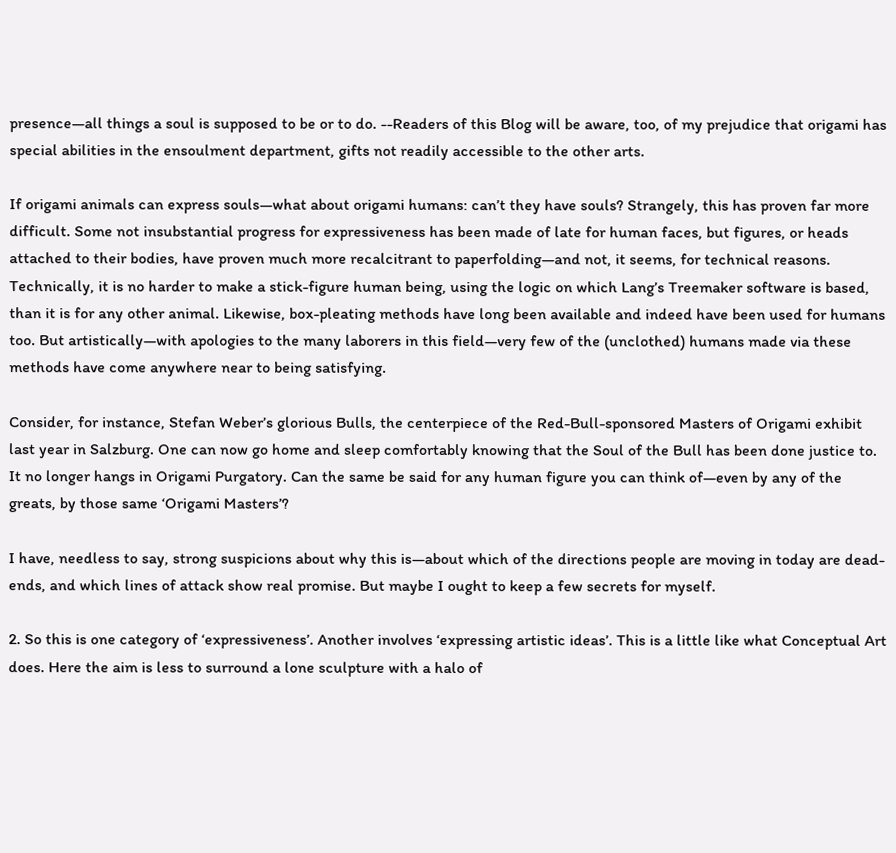presence—all things a soul is supposed to be or to do. --Readers of this Blog will be aware, too, of my prejudice that origami has special abilities in the ensoulment department, gifts not readily accessible to the other arts.

If origami animals can express souls—what about origami humans: can’t they have souls? Strangely, this has proven far more difficult. Some not insubstantial progress for expressiveness has been made of late for human faces, but figures, or heads attached to their bodies, have proven much more recalcitrant to paperfolding—and not, it seems, for technical reasons. Technically, it is no harder to make a stick-figure human being, using the logic on which Lang’s Treemaker software is based, than it is for any other animal. Likewise, box-pleating methods have long been available and indeed have been used for humans too. But artistically—with apologies to the many laborers in this field—very few of the (unclothed) humans made via these methods have come anywhere near to being satisfying.

Consider, for instance, Stefan Weber’s glorious Bulls, the centerpiece of the Red-Bull-sponsored Masters of Origami exhibit last year in Salzburg. One can now go home and sleep comfortably knowing that the Soul of the Bull has been done justice to. It no longer hangs in Origami Purgatory. Can the same be said for any human figure you can think of—even by any of the greats, by those same ‘Origami Masters’?

I have, needless to say, strong suspicions about why this is—about which of the directions people are moving in today are dead-ends, and which lines of attack show real promise. But maybe I ought to keep a few secrets for myself.

2. So this is one category of ‘expressiveness’. Another involves ‘expressing artistic ideas’. This is a little like what Conceptual Art does. Here the aim is less to surround a lone sculpture with a halo of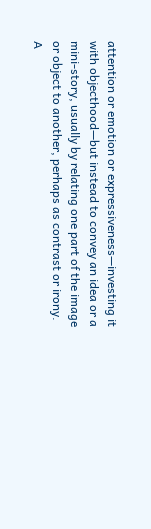attention or emotion or expressiveness—investing it with objecthood—but instead to convey an idea or a mini-story, usually by relating one part of the image or object to another, perhaps as contrast or irony. A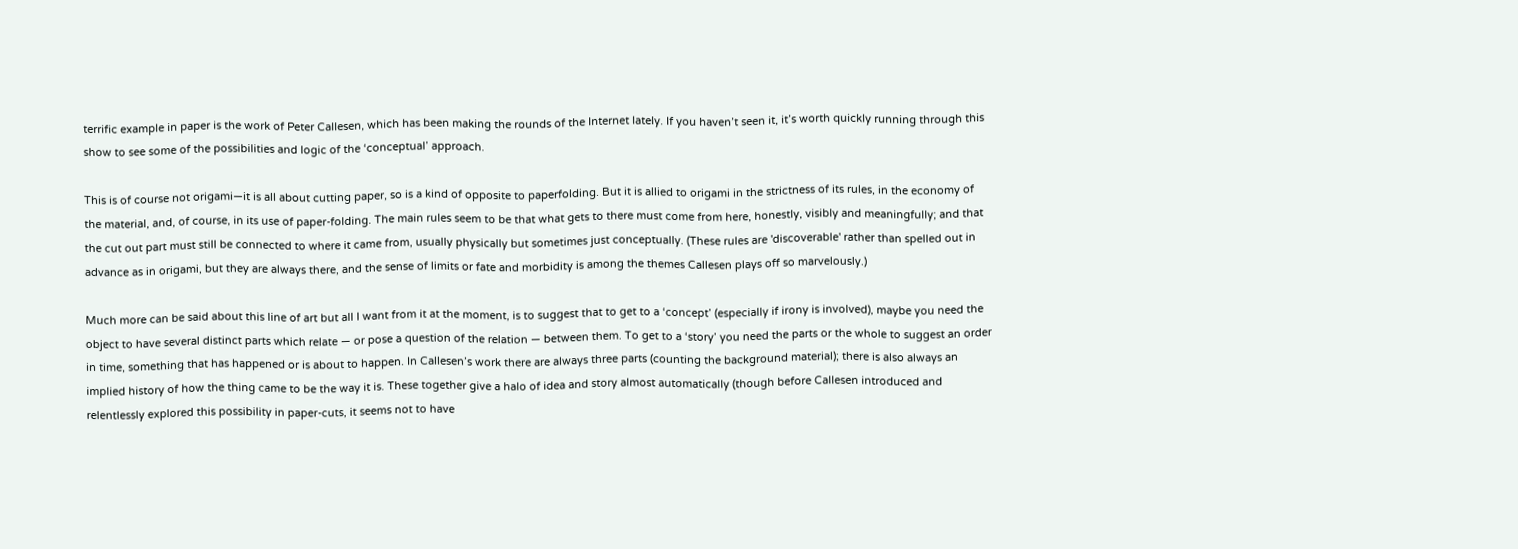terrific example in paper is the work of Peter Callesen, which has been making the rounds of the Internet lately. If you haven’t seen it, it’s worth quickly running through this show to see some of the possibilities and logic of the ‘conceptual’ approach.

This is of course not origami—it is all about cutting paper, so is a kind of opposite to paperfolding. But it is allied to origami in the strictness of its rules, in the economy of the material, and, of course, in its use of paper-folding. The main rules seem to be that what gets to there must come from here, honestly, visibly and meaningfully; and that the cut out part must still be connected to where it came from, usually physically but sometimes just conceptually. (These rules are 'discoverable' rather than spelled out in advance as in origami, but they are always there, and the sense of limits or fate and morbidity is among the themes Callesen plays off so marvelously.)

Much more can be said about this line of art but all I want from it at the moment, is to suggest that to get to a ‘concept’ (especially if irony is involved), maybe you need the object to have several distinct parts which relate — or pose a question of the relation — between them. To get to a ‘story’ you need the parts or the whole to suggest an order in time, something that has happened or is about to happen. In Callesen’s work there are always three parts (counting the background material); there is also always an implied history of how the thing came to be the way it is. These together give a halo of idea and story almost automatically (though before Callesen introduced and relentlessly explored this possibility in paper-cuts, it seems not to have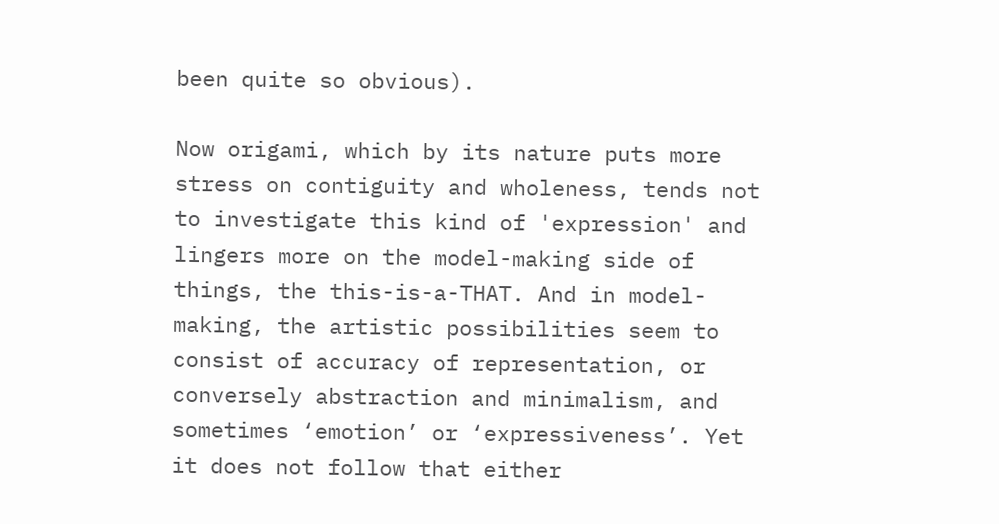been quite so obvious).

Now origami, which by its nature puts more stress on contiguity and wholeness, tends not to investigate this kind of 'expression' and lingers more on the model-making side of things, the this-is-a-THAT. And in model-making, the artistic possibilities seem to consist of accuracy of representation, or conversely abstraction and minimalism, and sometimes ‘emotion’ or ‘expressiveness’. Yet it does not follow that either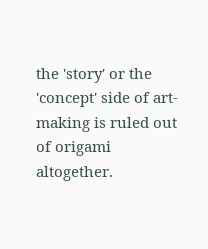the 'story' or the 'concept' side of art-making is ruled out of origami altogether.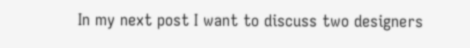In my next post I want to discuss two designers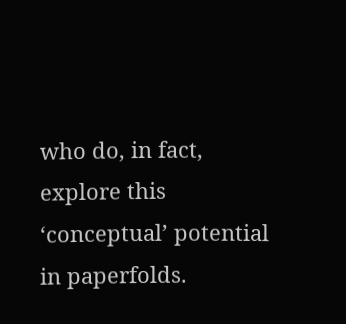who do, in fact, explore this ‘conceptual’ potential in paperfolds.